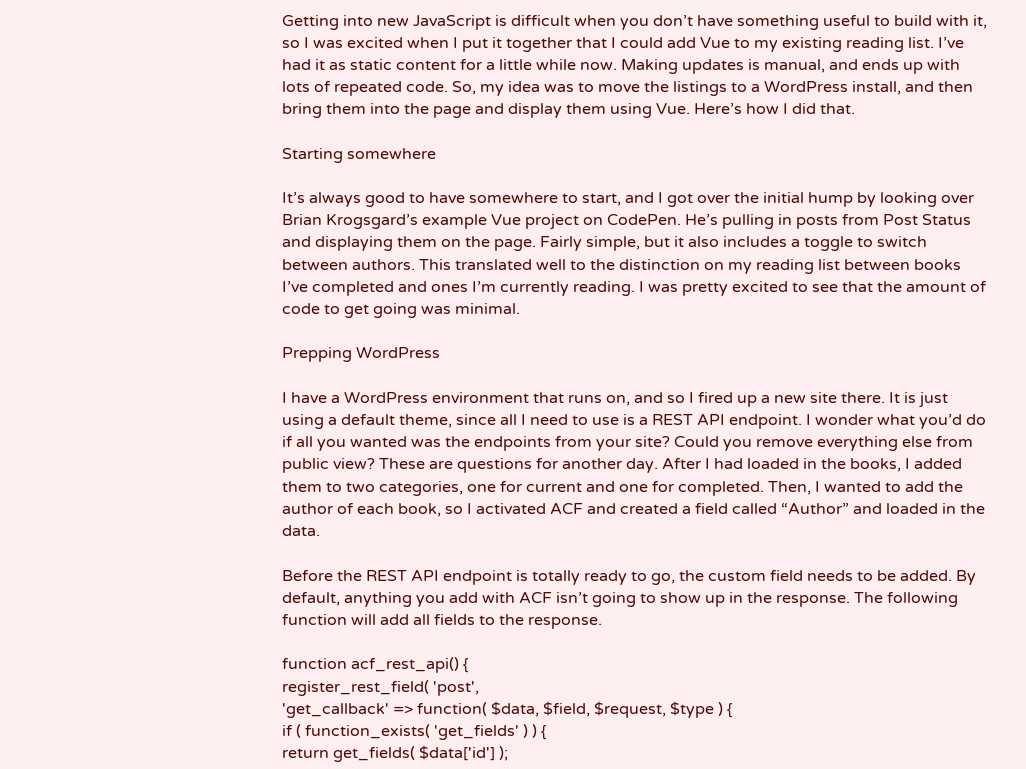Getting into new JavaScript is difficult when you don’t have something useful to build with it, so I was excited when I put it together that I could add Vue to my existing reading list. I’ve had it as static content for a little while now. Making updates is manual, and ends up with lots of repeated code. So, my idea was to move the listings to a WordPress install, and then bring them into the page and display them using Vue. Here’s how I did that.

Starting somewhere

It’s always good to have somewhere to start, and I got over the initial hump by looking over Brian Krogsgard’s example Vue project on CodePen. He’s pulling in posts from Post Status and displaying them on the page. Fairly simple, but it also includes a toggle to switch between authors. This translated well to the distinction on my reading list between books I’ve completed and ones I’m currently reading. I was pretty excited to see that the amount of code to get going was minimal.

Prepping WordPress

I have a WordPress environment that runs on, and so I fired up a new site there. It is just using a default theme, since all I need to use is a REST API endpoint. I wonder what you’d do if all you wanted was the endpoints from your site? Could you remove everything else from public view? These are questions for another day. After I had loaded in the books, I added them to two categories, one for current and one for completed. Then, I wanted to add the author of each book, so I activated ACF and created a field called “Author” and loaded in the data.

Before the REST API endpoint is totally ready to go, the custom field needs to be added. By default, anything you add with ACF isn’t going to show up in the response. The following function will add all fields to the response.

function acf_rest_api() {
register_rest_field( 'post',
'get_callback' => function( $data, $field, $request, $type ) {
if ( function_exists( 'get_fields' ) ) {
return get_fields( $data['id'] );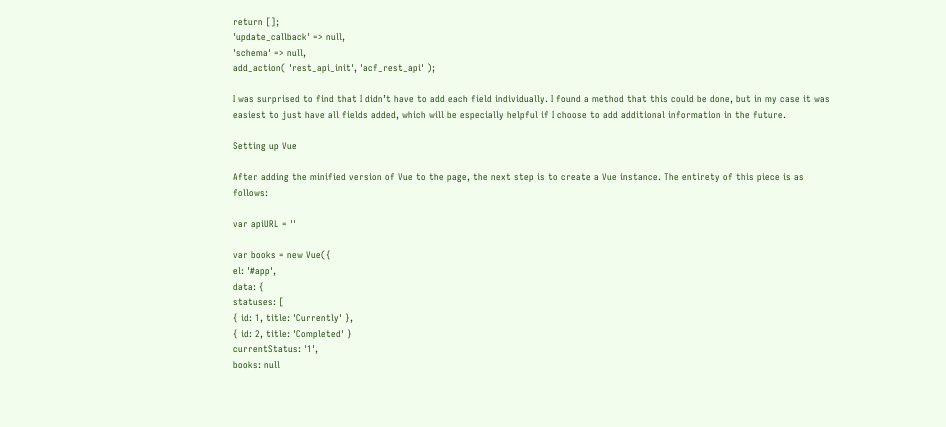return [];
'update_callback' => null,
'schema' => null,
add_action( 'rest_api_init', 'acf_rest_api' );

I was surprised to find that I didn’t have to add each field individually. I found a method that this could be done, but in my case it was easiest to just have all fields added, which will be especially helpful if I choose to add additional information in the future.

Setting up Vue

After adding the minified version of Vue to the page, the next step is to create a Vue instance. The entirety of this piece is as follows:

var apiURL = ''

var books = new Vue({
el: '#app',
data: {
statuses: [
{ id: 1, title: 'Currently' },
{ id: 2, title: 'Completed' }
currentStatus: '1',
books: null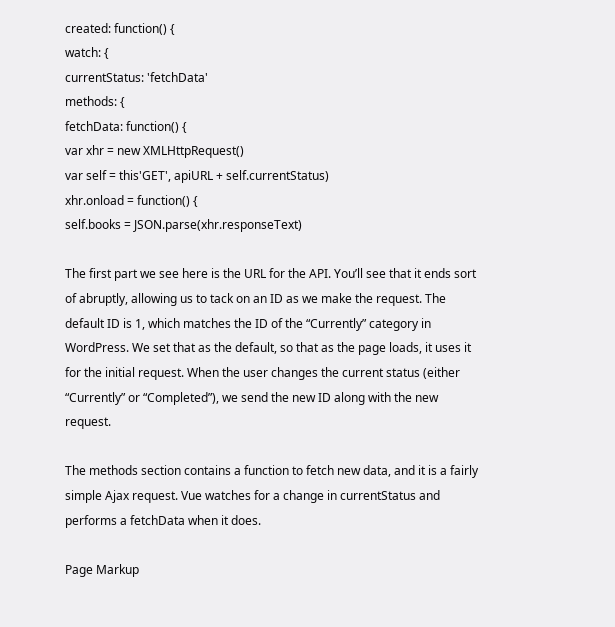created: function() {
watch: {
currentStatus: 'fetchData'
methods: {
fetchData: function() {
var xhr = new XMLHttpRequest()
var self = this'GET', apiURL + self.currentStatus)
xhr.onload = function() {
self.books = JSON.parse(xhr.responseText)

The first part we see here is the URL for the API. You’ll see that it ends sort of abruptly, allowing us to tack on an ID as we make the request. The default ID is 1, which matches the ID of the “Currently” category in WordPress. We set that as the default, so that as the page loads, it uses it for the initial request. When the user changes the current status (either “Currently” or “Completed”), we send the new ID along with the new request.

The methods section contains a function to fetch new data, and it is a fairly simple Ajax request. Vue watches for a change in currentStatus and performs a fetchData when it does.

Page Markup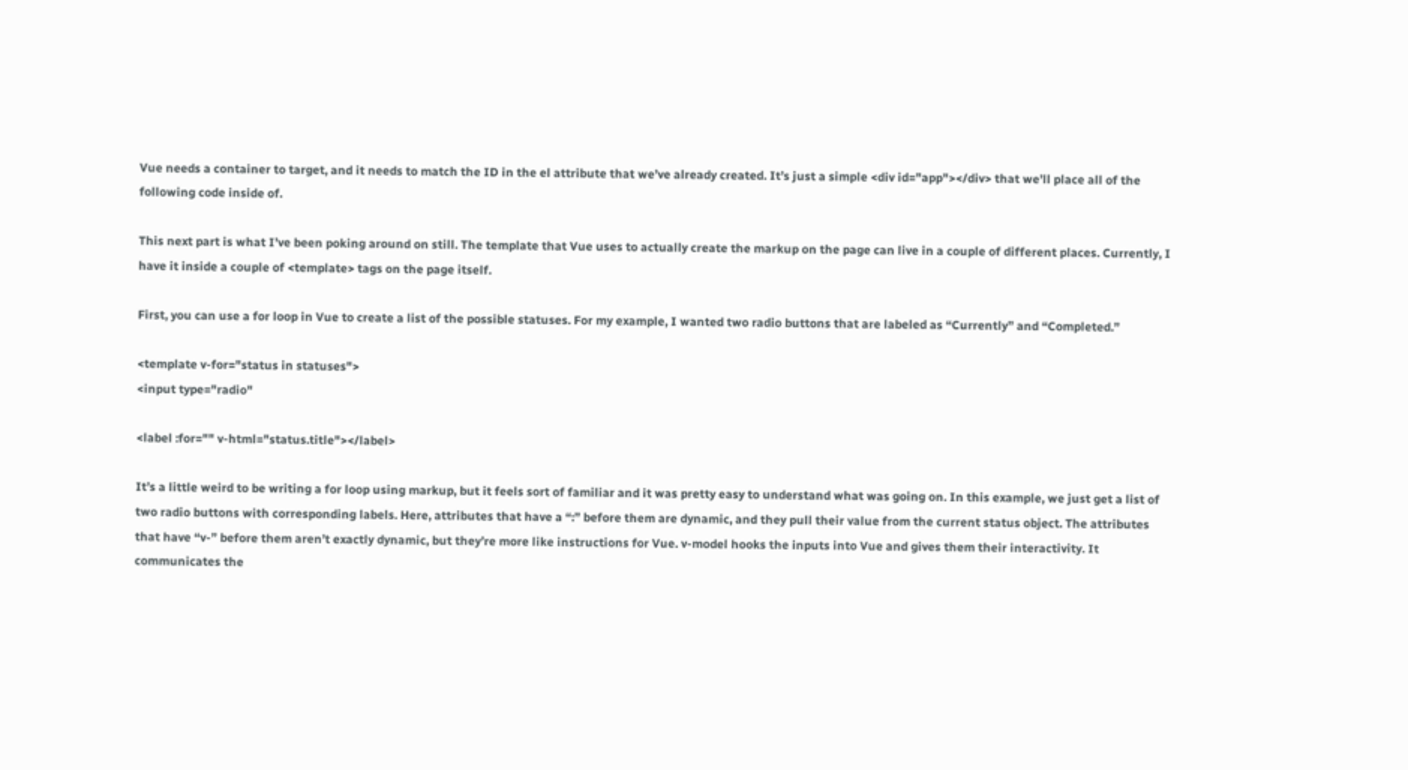Vue needs a container to target, and it needs to match the ID in the el attribute that we’ve already created. It’s just a simple <div id="app"></div> that we’ll place all of the following code inside of.

This next part is what I’ve been poking around on still. The template that Vue uses to actually create the markup on the page can live in a couple of different places. Currently, I have it inside a couple of <template> tags on the page itself.

First, you can use a for loop in Vue to create a list of the possible statuses. For my example, I wanted two radio buttons that are labeled as “Currently” and “Completed.”

<template v-for="status in statuses">
<input type="radio"

<label :for="" v-html="status.title"></label>

It’s a little weird to be writing a for loop using markup, but it feels sort of familiar and it was pretty easy to understand what was going on. In this example, we just get a list of two radio buttons with corresponding labels. Here, attributes that have a “:” before them are dynamic, and they pull their value from the current status object. The attributes that have “v-” before them aren’t exactly dynamic, but they’re more like instructions for Vue. v-model hooks the inputs into Vue and gives them their interactivity. It communicates the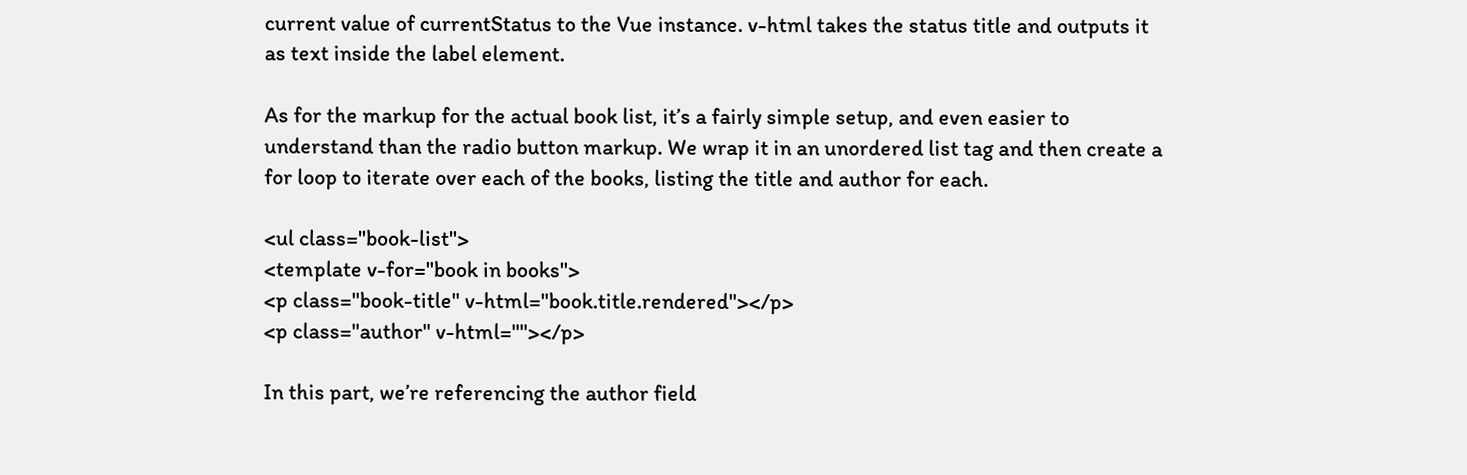current value of currentStatus to the Vue instance. v-html takes the status title and outputs it as text inside the label element.

As for the markup for the actual book list, it’s a fairly simple setup, and even easier to understand than the radio button markup. We wrap it in an unordered list tag and then create a for loop to iterate over each of the books, listing the title and author for each.

<ul class="book-list">
<template v-for="book in books">
<p class="book-title" v-html="book.title.rendered"></p>
<p class="author" v-html=""></p>

In this part, we’re referencing the author field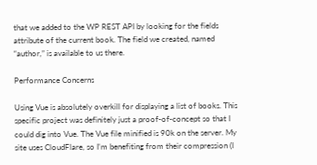that we added to the WP REST API by looking for the fields attribute of the current book. The field we created, named “author,” is available to us there.

Performance Concerns

Using Vue is absolutely overkill for displaying a list of books. This specific project was definitely just a proof-of-concept so that I could dig into Vue. The Vue file minified is 90k on the server. My site uses CloudFlare, so I’m benefiting from their compression (I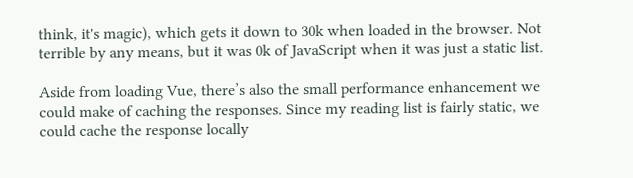think, it's magic), which gets it down to 30k when loaded in the browser. Not terrible by any means, but it was 0k of JavaScript when it was just a static list.

Aside from loading Vue, there’s also the small performance enhancement we could make of caching the responses. Since my reading list is fairly static, we could cache the response locally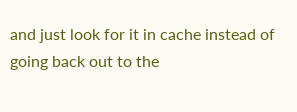and just look for it in cache instead of going back out to the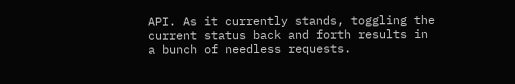API. As it currently stands, toggling the current status back and forth results in a bunch of needless requests.